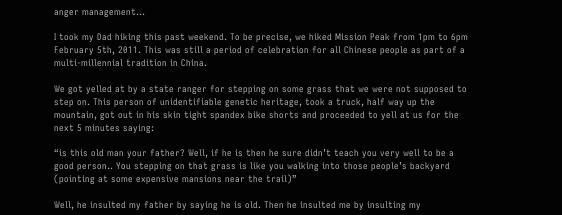anger management…

I took my Dad hiking this past weekend. To be precise, we hiked Mission Peak from 1pm to 6pm February 5th, 2011. This was still a period of celebration for all Chinese people as part of a multi-millennial tradition in China.

We got yelled at by a state ranger for stepping on some grass that we were not supposed to step on. This person of unidentifiable genetic heritage, took a truck, half way up the mountain, got out in his skin tight spandex bike shorts and proceeded to yell at us for the next 5 minutes saying:

“is this old man your father? Well, if he is then he sure didn’t teach you very well to be a good person.. You stepping on that grass is like you walking into those people’s backyard (pointing at some expensive mansions near the trail)”

Well, he insulted my father by saying he is old. Then he insulted me by insulting my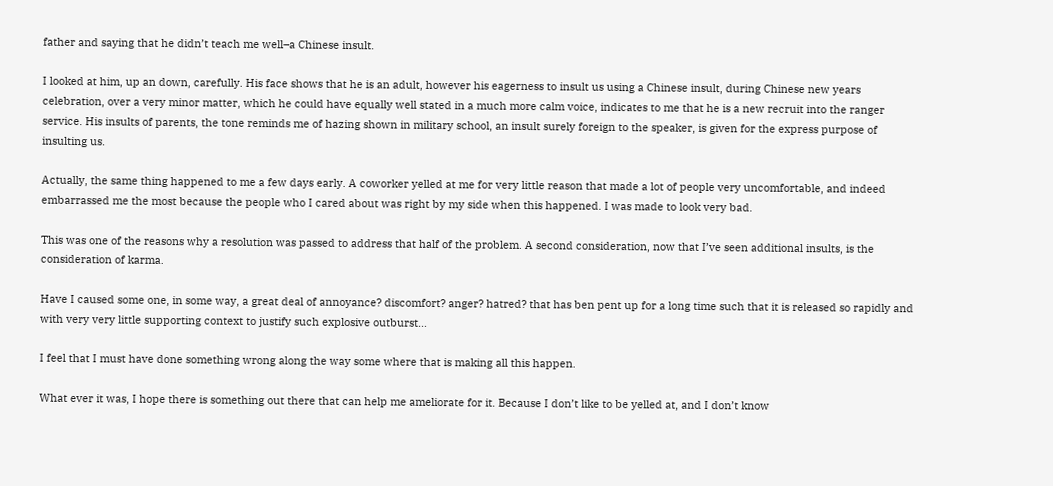father and saying that he didn’t teach me well–a Chinese insult.

I looked at him, up an down, carefully. His face shows that he is an adult, however his eagerness to insult us using a Chinese insult, during Chinese new years celebration, over a very minor matter, which he could have equally well stated in a much more calm voice, indicates to me that he is a new recruit into the ranger service. His insults of parents, the tone reminds me of hazing shown in military school, an insult surely foreign to the speaker, is given for the express purpose of insulting us.

Actually, the same thing happened to me a few days early. A coworker yelled at me for very little reason that made a lot of people very uncomfortable, and indeed embarrassed me the most because the people who I cared about was right by my side when this happened. I was made to look very bad.

This was one of the reasons why a resolution was passed to address that half of the problem. A second consideration, now that I’ve seen additional insults, is the consideration of karma.

Have I caused some one, in some way, a great deal of annoyance? discomfort? anger? hatred? that has ben pent up for a long time such that it is released so rapidly and with very very little supporting context to justify such explosive outburst…

I feel that I must have done something wrong along the way some where that is making all this happen.

What ever it was, I hope there is something out there that can help me ameliorate for it. Because I don’t like to be yelled at, and I don’t know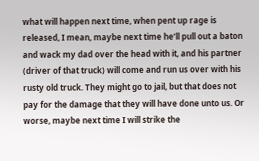what will happen next time, when pent up rage is released, I mean, maybe next time he’ll pull out a baton and wack my dad over the head with it, and his partner (driver of that truck) will come and run us over with his rusty old truck. They might go to jail, but that does not pay for the damage that they will have done unto us. Or worse, maybe next time I will strike the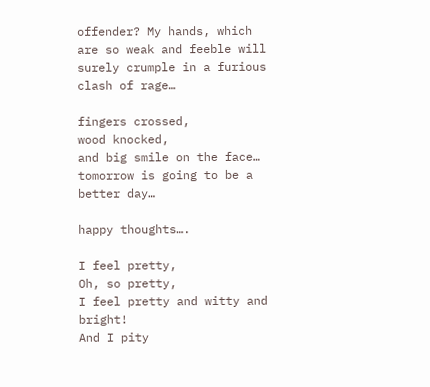offender? My hands, which are so weak and feeble will surely crumple in a furious clash of rage…

fingers crossed,
wood knocked,
and big smile on the face… tomorrow is going to be a better day…

happy thoughts….

I feel pretty,
Oh, so pretty,
I feel pretty and witty and bright!
And I pity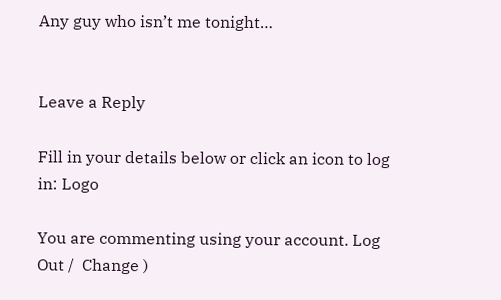Any guy who isn’t me tonight…


Leave a Reply

Fill in your details below or click an icon to log in: Logo

You are commenting using your account. Log Out /  Change )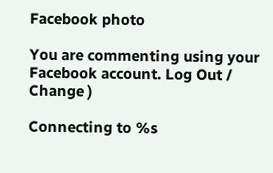Facebook photo

You are commenting using your Facebook account. Log Out /  Change )

Connecting to %s